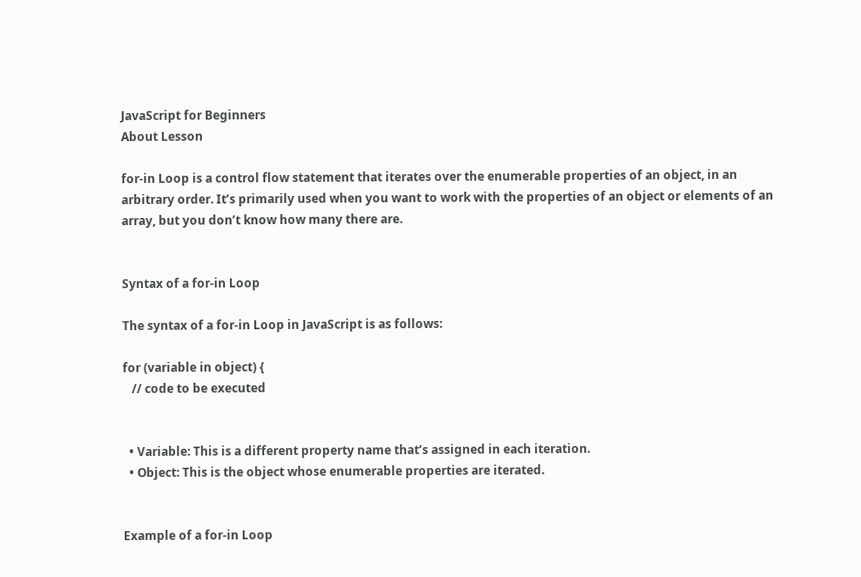JavaScript for Beginners
About Lesson

for-in Loop is a control flow statement that iterates over the enumerable properties of an object, in an arbitrary order. It’s primarily used when you want to work with the properties of an object or elements of an array, but you don’t know how many there are.


Syntax of a for-in Loop

The syntax of a for-in Loop in JavaScript is as follows:

for (variable in object) {
   // code to be executed


  • Variable: This is a different property name that’s assigned in each iteration.
  • Object: This is the object whose enumerable properties are iterated.


Example of a for-in Loop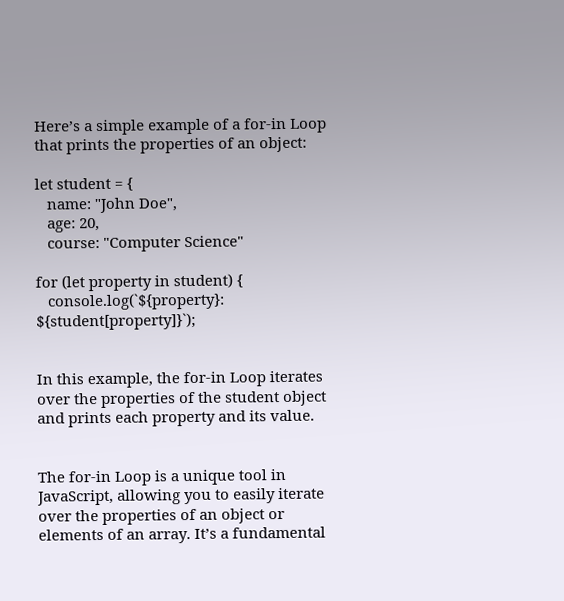Here’s a simple example of a for-in Loop that prints the properties of an object:

let student = {
   name: "John Doe",
   age: 20,
   course: "Computer Science"

for (let property in student) {
   console.log(`${property}: ${student[property]}`);


In this example, the for-in Loop iterates over the properties of the student object and prints each property and its value.


The for-in Loop is a unique tool in JavaScript, allowing you to easily iterate over the properties of an object or elements of an array. It’s a fundamental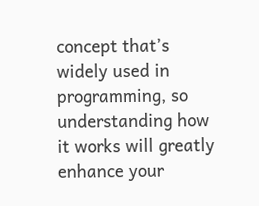concept that’s widely used in programming, so understanding how it works will greatly enhance your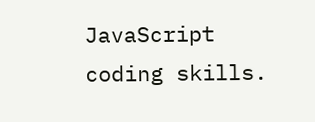JavaScript coding skills.